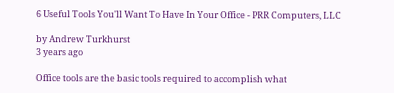6 Useful Tools You'll Want To Have In Your Office - PRR Computers, LLC

by Andrew Turkhurst
3 years ago

Office tools are the basic tools required to accomplish what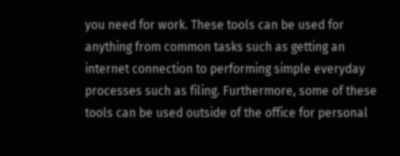you need for work. These tools can be used for anything from common tasks such as getting an internet connection to performing simple everyday processes such as filing. Furthermore, some of these tools can be used outside of the office for personal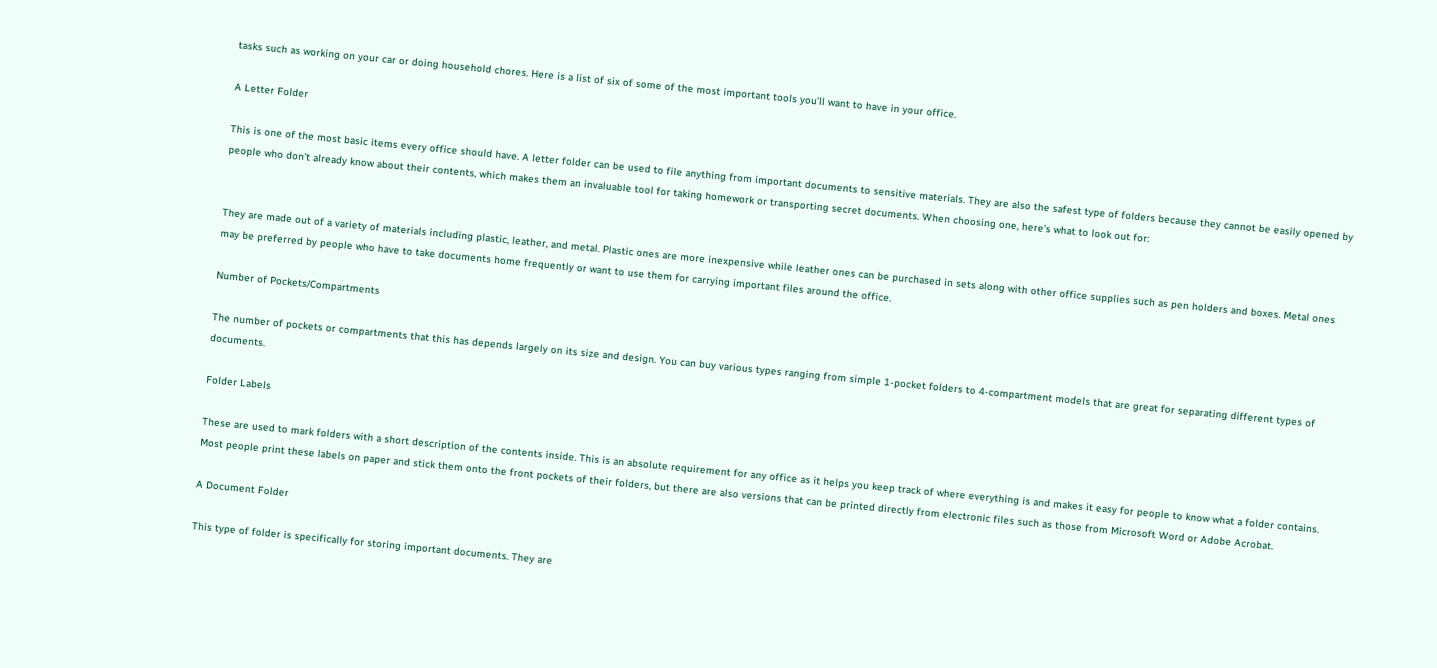tasks such as working on your car or doing household chores. Here is a list of six of some of the most important tools you’ll want to have in your office.

A Letter Folder

This is one of the most basic items every office should have. A letter folder can be used to file anything from important documents to sensitive materials. They are also the safest type of folders because they cannot be easily opened by people who don’t already know about their contents, which makes them an invaluable tool for taking homework or transporting secret documents. When choosing one, here’s what to look out for:


They are made out of a variety of materials including plastic, leather, and metal. Plastic ones are more inexpensive while leather ones can be purchased in sets along with other office supplies such as pen holders and boxes. Metal ones may be preferred by people who have to take documents home frequently or want to use them for carrying important files around the office.

Number of Pockets/Compartments

The number of pockets or compartments that this has depends largely on its size and design. You can buy various types ranging from simple 1-pocket folders to 4-compartment models that are great for separating different types of documents.

Folder Labels

These are used to mark folders with a short description of the contents inside. This is an absolute requirement for any office as it helps you keep track of where everything is and makes it easy for people to know what a folder contains. Most people print these labels on paper and stick them onto the front pockets of their folders, but there are also versions that can be printed directly from electronic files such as those from Microsoft Word or Adobe Acrobat.

A Document Folder

This type of folder is specifically for storing important documents. They are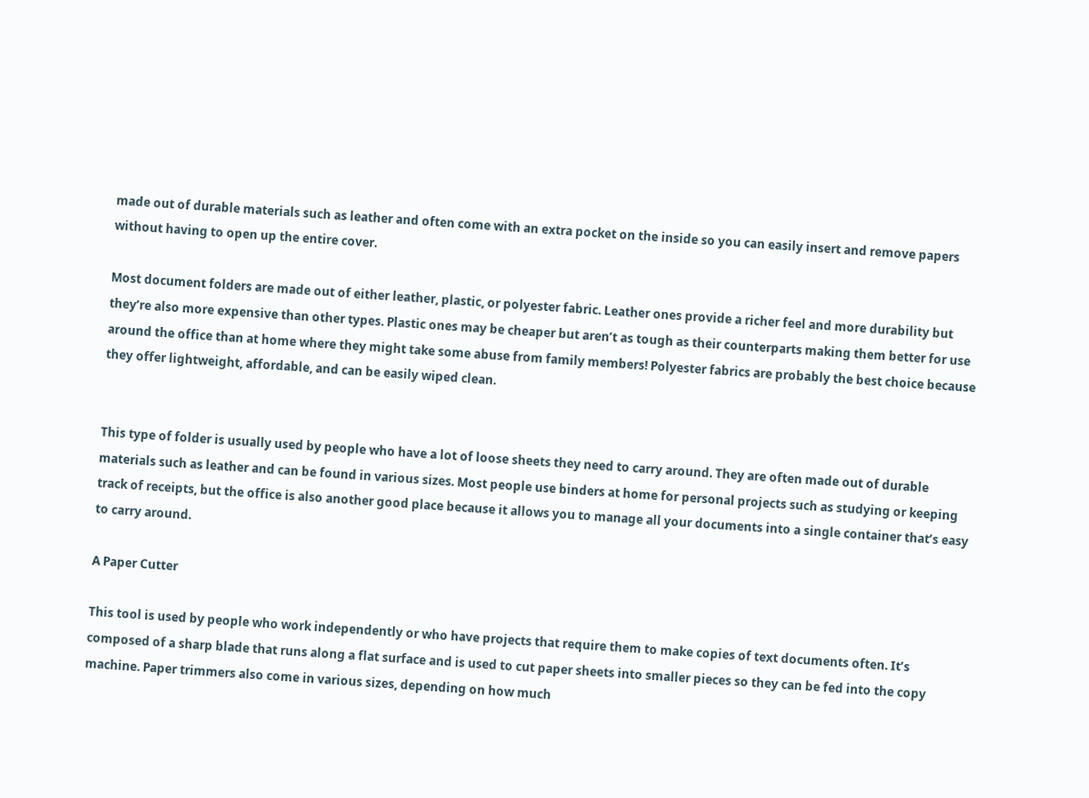made out of durable materials such as leather and often come with an extra pocket on the inside so you can easily insert and remove papers without having to open up the entire cover.

Most document folders are made out of either leather, plastic, or polyester fabric. Leather ones provide a richer feel and more durability but they’re also more expensive than other types. Plastic ones may be cheaper but aren’t as tough as their counterparts making them better for use around the office than at home where they might take some abuse from family members! Polyester fabrics are probably the best choice because they offer lightweight, affordable, and can be easily wiped clean.


This type of folder is usually used by people who have a lot of loose sheets they need to carry around. They are often made out of durable materials such as leather and can be found in various sizes. Most people use binders at home for personal projects such as studying or keeping track of receipts, but the office is also another good place because it allows you to manage all your documents into a single container that’s easy to carry around.

A Paper Cutter

This tool is used by people who work independently or who have projects that require them to make copies of text documents often. It’s composed of a sharp blade that runs along a flat surface and is used to cut paper sheets into smaller pieces so they can be fed into the copy machine. Paper trimmers also come in various sizes, depending on how much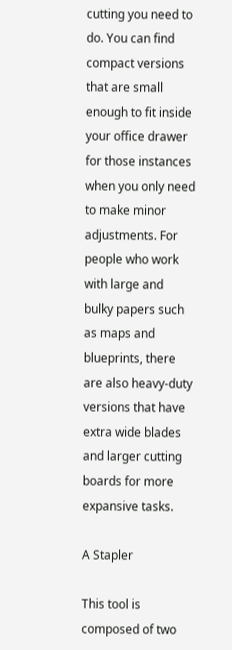cutting you need to do. You can find compact versions that are small enough to fit inside your office drawer for those instances when you only need to make minor adjustments. For people who work with large and bulky papers such as maps and blueprints, there are also heavy-duty versions that have extra wide blades and larger cutting boards for more expansive tasks.

A Stapler

This tool is composed of two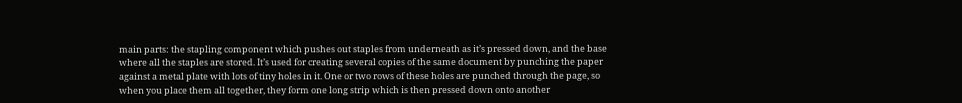main parts: the stapling component which pushes out staples from underneath as it’s pressed down, and the base where all the staples are stored. It’s used for creating several copies of the same document by punching the paper against a metal plate with lots of tiny holes in it. One or two rows of these holes are punched through the page, so when you place them all together, they form one long strip which is then pressed down onto another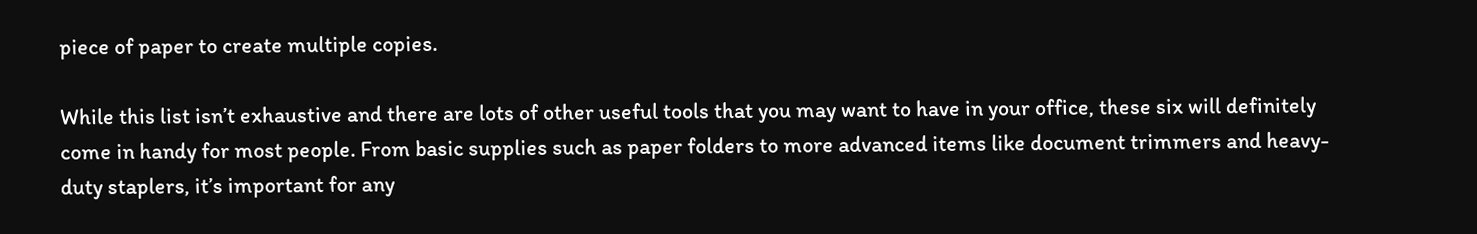piece of paper to create multiple copies.

While this list isn’t exhaustive and there are lots of other useful tools that you may want to have in your office, these six will definitely come in handy for most people. From basic supplies such as paper folders to more advanced items like document trimmers and heavy-duty staplers, it’s important for any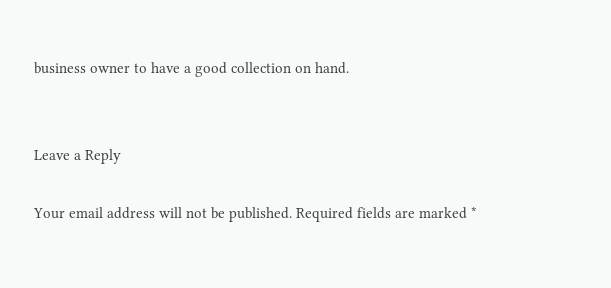business owner to have a good collection on hand.


Leave a Reply

Your email address will not be published. Required fields are marked *